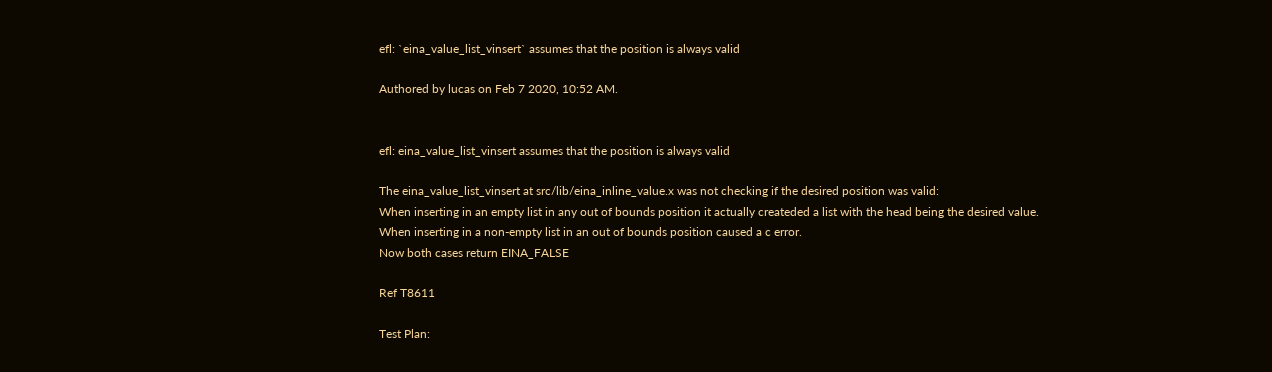efl: `eina_value_list_vinsert` assumes that the position is always valid

Authored by lucas on Feb 7 2020, 10:52 AM.


efl: eina_value_list_vinsert assumes that the position is always valid

The eina_value_list_vinsert at src/lib/eina_inline_value.x was not checking if the desired position was valid:
When inserting in an empty list in any out of bounds position it actually createded a list with the head being the desired value.
When inserting in a non-empty list in an out of bounds position caused a c error.
Now both cases return EINA_FALSE

Ref T8611

Test Plan: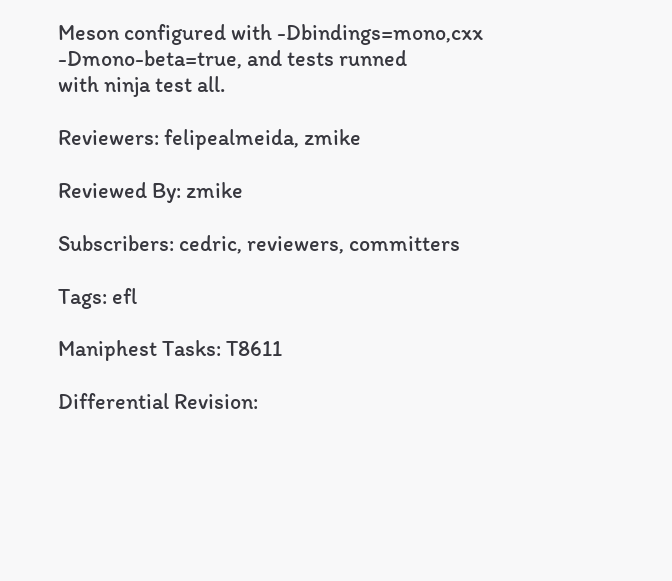Meson configured with -Dbindings=mono,cxx -Dmono-beta=true, and tests runned
with ninja test all.

Reviewers: felipealmeida, zmike

Reviewed By: zmike

Subscribers: cedric, reviewers, committers

Tags: efl

Maniphest Tasks: T8611

Differential Revision: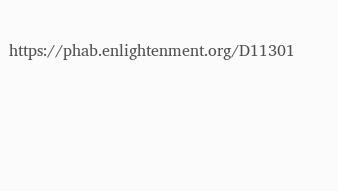https://phab.enlightenment.org/D11301